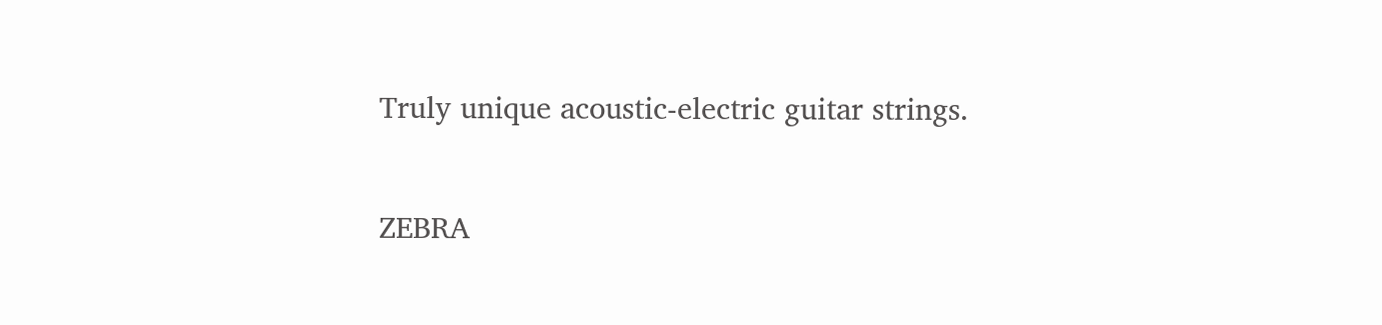Truly unique acoustic-electric guitar strings.

ZEBRA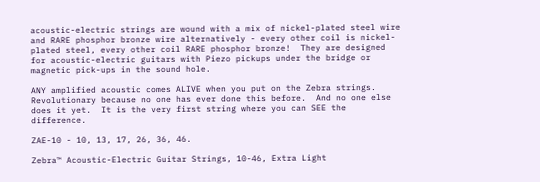acoustic-electric strings are wound with a mix of nickel-plated steel wire and RARE phosphor bronze wire alternatively - every other coil is nickel-plated steel, every other coil RARE phosphor bronze!  They are designed for acoustic-electric guitars with Piezo pickups under the bridge or magnetic pick-ups in the sound hole.

ANY amplified acoustic comes ALIVE when you put on the Zebra strings.  Revolutionary because no one has ever done this before.  And no one else does it yet.  It is the very first string where you can SEE the difference.

ZAE-10 - 10, 13, 17, 26, 36, 46.

Zebra™ Acoustic-Electric Guitar Strings, 10-46, Extra Light